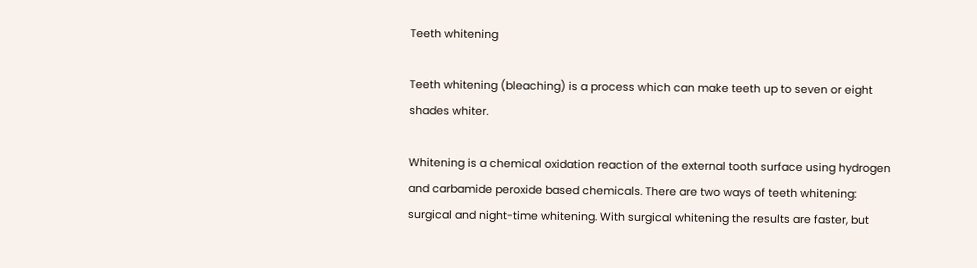Teeth whitening

Teeth whitening (bleaching) is a process which can make teeth up to seven or eight shades whiter.

Whitening is a chemical oxidation reaction of the external tooth surface using hydrogen and carbamide peroxide based chemicals. There are two ways of teeth whitening: surgical and night-time whitening. With surgical whitening the results are faster, but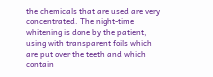the chemicals that are used are very concentrated. The night-time whitening is done by the patient, using with transparent foils which are put over the teeth and which contain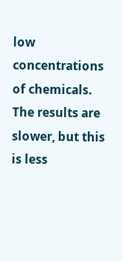low concentrations of chemicals. The results are slower, but this is less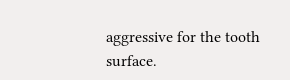aggressive for the tooth surface.